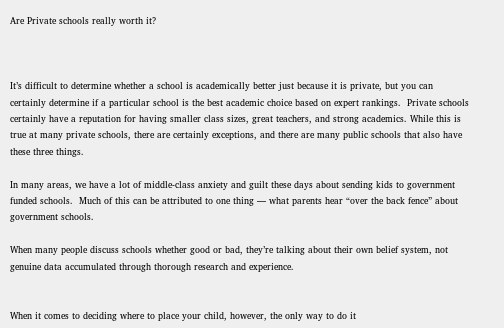Are Private schools really worth it?



It’s difficult to determine whether a school is academically better just because it is private, but you can certainly determine if a particular school is the best academic choice based on expert rankings.  Private schools certainly have a reputation for having smaller class sizes, great teachers, and strong academics. While this is true at many private schools, there are certainly exceptions, and there are many public schools that also have these three things.

In many areas, we have a lot of middle-class anxiety and guilt these days about sending kids to government funded schools.  Much of this can be attributed to one thing — what parents hear “over the back fence” about government schools.

When many people discuss schools whether good or bad, they’re talking about their own belief system, not genuine data accumulated through thorough research and experience.


When it comes to deciding where to place your child, however, the only way to do it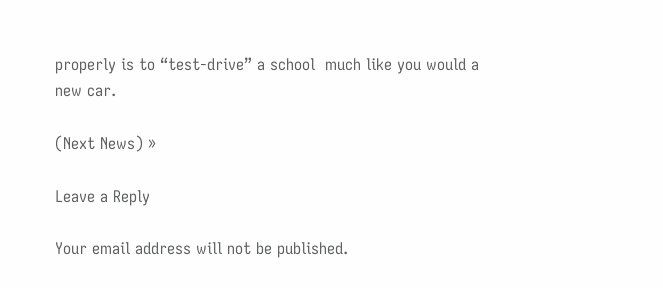properly is to “test-drive” a school  much like you would a new car.

(Next News) »

Leave a Reply

Your email address will not be published.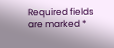Required fields are marked *